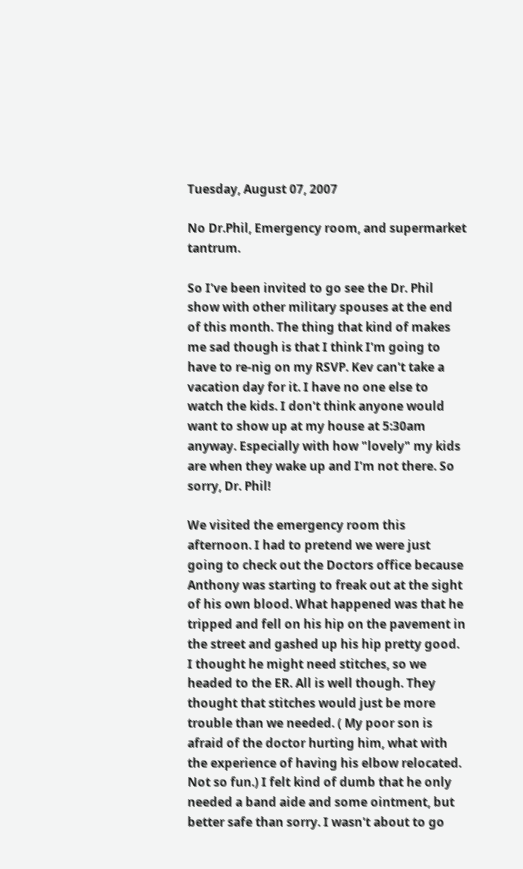Tuesday, August 07, 2007

No Dr.Phil, Emergency room, and supermarket tantrum.

So I've been invited to go see the Dr. Phil show with other military spouses at the end of this month. The thing that kind of makes me sad though is that I think I'm going to have to re-nig on my RSVP. Kev can't take a vacation day for it. I have no one else to watch the kids. I don't think anyone would want to show up at my house at 5:30am anyway. Especially with how "lovely" my kids are when they wake up and I'm not there. So sorry, Dr. Phil!

We visited the emergency room this afternoon. I had to pretend we were just going to check out the Doctors office because Anthony was starting to freak out at the sight of his own blood. What happened was that he tripped and fell on his hip on the pavement in the street and gashed up his hip pretty good. I thought he might need stitches, so we headed to the ER. All is well though. They thought that stitches would just be more trouble than we needed. ( My poor son is afraid of the doctor hurting him, what with the experience of having his elbow relocated. Not so fun.) I felt kind of dumb that he only needed a band aide and some ointment, but better safe than sorry. I wasn't about to go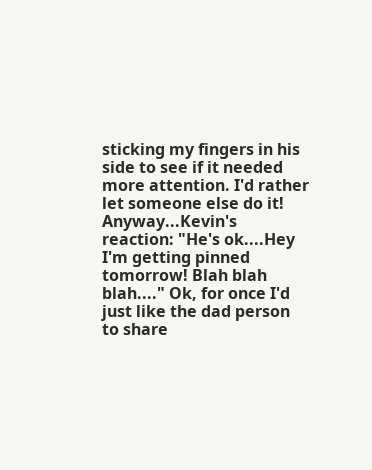sticking my fingers in his side to see if it needed more attention. I'd rather let someone else do it! Anyway...Kevin's reaction: "He's ok....Hey I'm getting pinned tomorrow! Blah blah blah...." Ok, for once I'd just like the dad person to share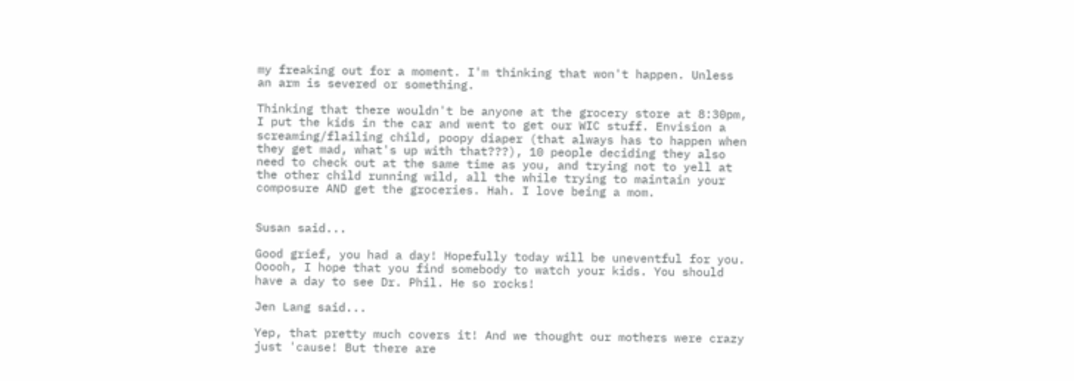my freaking out for a moment. I'm thinking that won't happen. Unless an arm is severed or something.

Thinking that there wouldn't be anyone at the grocery store at 8:30pm, I put the kids in the car and went to get our WIC stuff. Envision a screaming/flailing child, poopy diaper (that always has to happen when they get mad, what's up with that???), 10 people deciding they also need to check out at the same time as you, and trying not to yell at the other child running wild, all the while trying to maintain your composure AND get the groceries. Hah. I love being a mom.


Susan said...

Good grief, you had a day! Hopefully today will be uneventful for you. Ooooh, I hope that you find somebody to watch your kids. You should have a day to see Dr. Phil. He so rocks!

Jen Lang said...

Yep, that pretty much covers it! And we thought our mothers were crazy just 'cause! But there are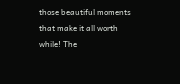those beautiful moments that make it all worth while! The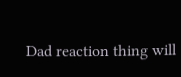Dad reaction thing will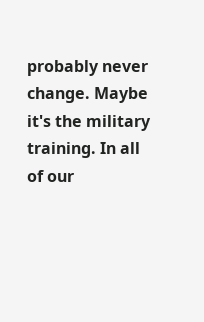probably never change. Maybe it's the military training. In all of our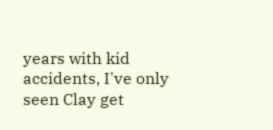years with kid accidents, I've only seen Clay get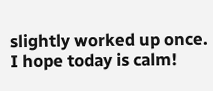slightly worked up once. I hope today is calm!